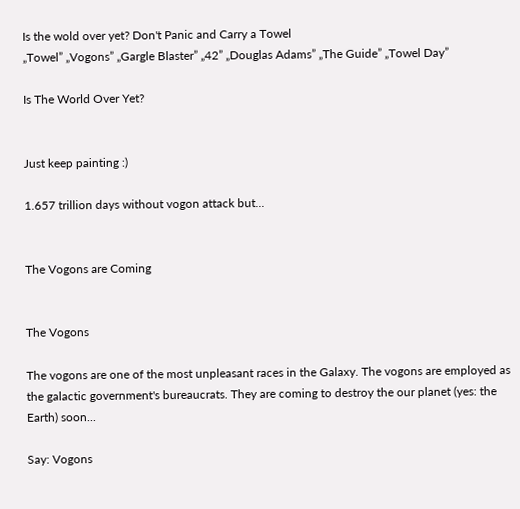Is the wold over yet? Don't Panic and Carry a Towel
„Towel” „Vogons” „Gargle Blaster” „42” „Douglas Adams” „The Guide” „Towel Day”

Is The World Over Yet?


Just keep painting :)

1.657 trillion days without vogon attack but...


The Vogons are Coming


The Vogons

The vogons are one of the most unpleasant races in the Galaxy. The vogons are employed as the galactic government's bureaucrats. They are coming to destroy the our planet (yes: the Earth) soon...

Say: Vogons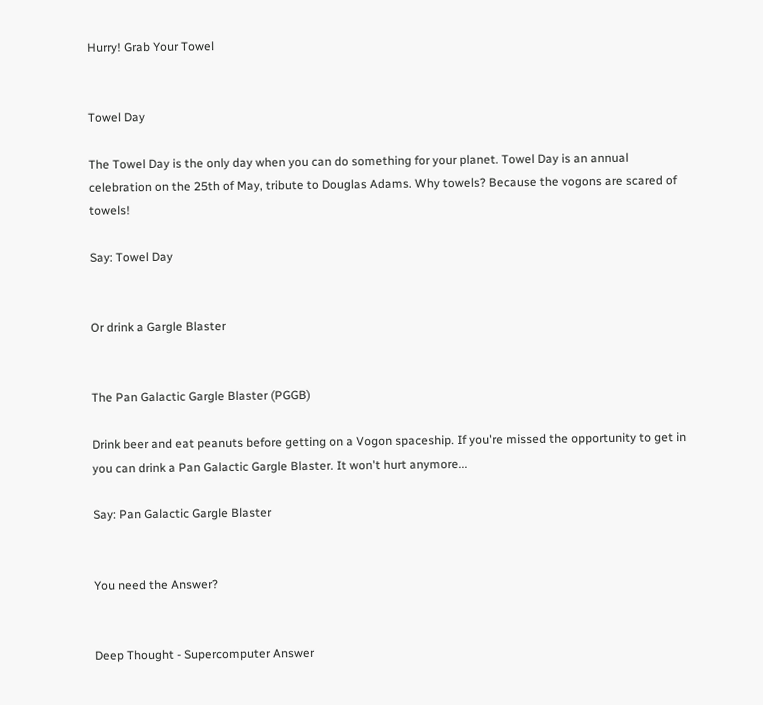Hurry! Grab Your Towel


Towel Day

The Towel Day is the only day when you can do something for your planet. Towel Day is an annual celebration on the 25th of May, tribute to Douglas Adams. Why towels? Because the vogons are scared of towels!

Say: Towel Day


Or drink a Gargle Blaster


The Pan Galactic Gargle Blaster (PGGB)

Drink beer and eat peanuts before getting on a Vogon spaceship. If you're missed the opportunity to get in you can drink a Pan Galactic Gargle Blaster. It won't hurt anymore...

Say: Pan Galactic Gargle Blaster


You need the Answer?


Deep Thought - Supercomputer Answer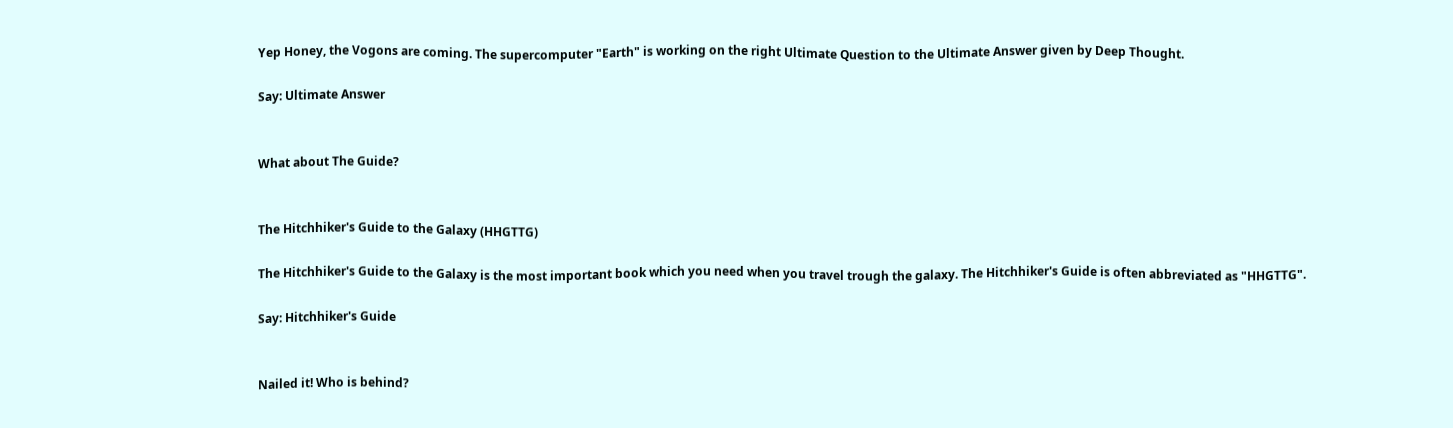Yep Honey, the Vogons are coming. The supercomputer "Earth" is working on the right Ultimate Question to the Ultimate Answer given by Deep Thought.

Say: Ultimate Answer


What about The Guide?


The Hitchhiker's Guide to the Galaxy (HHGTTG)

The Hitchhiker's Guide to the Galaxy is the most important book which you need when you travel trough the galaxy. The Hitchhiker's Guide is often abbreviated as "HHGTTG".

Say: Hitchhiker's Guide


Nailed it! Who is behind?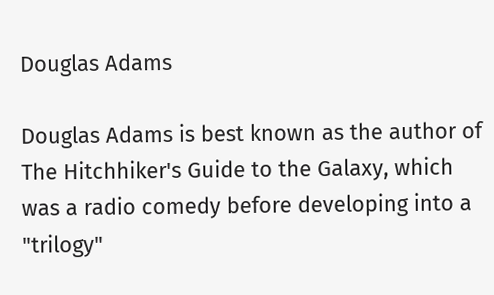Douglas Adams

Douglas Adams is best known as the author of The Hitchhiker's Guide to the Galaxy, which  was a radio comedy before developing into a "trilogy"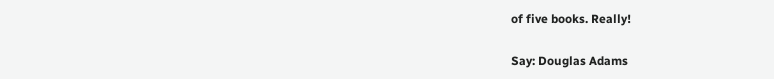of five books. Really!

Say: Douglas Adams